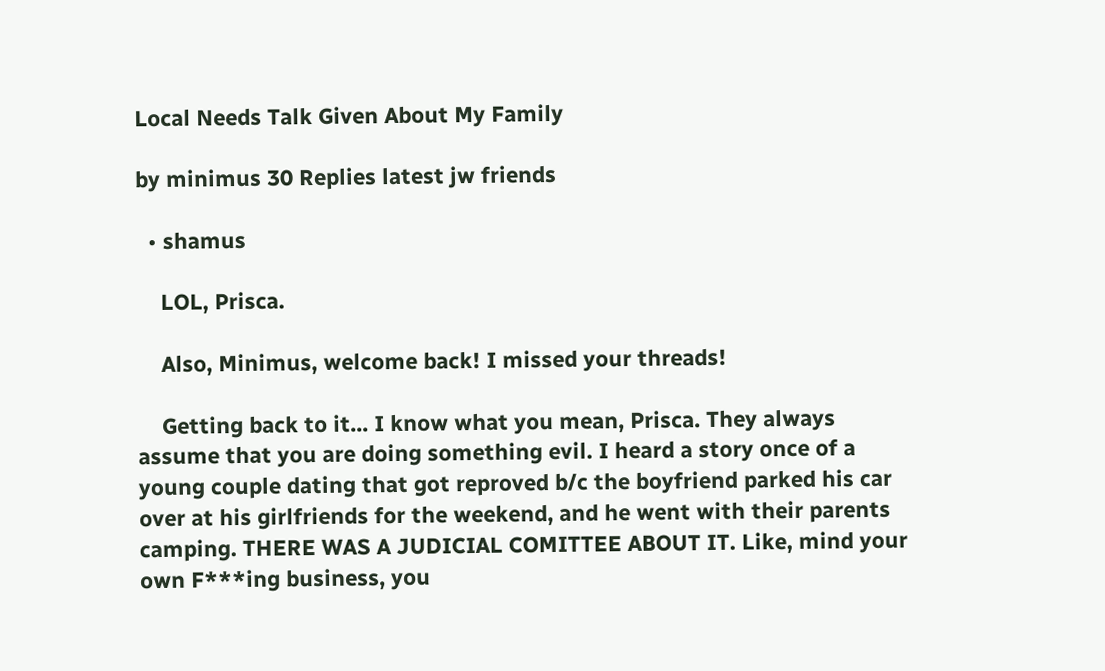Local Needs Talk Given About My Family

by minimus 30 Replies latest jw friends

  • shamus

    LOL, Prisca.

    Also, Minimus, welcome back! I missed your threads!

    Getting back to it... I know what you mean, Prisca. They always assume that you are doing something evil. I heard a story once of a young couple dating that got reproved b/c the boyfriend parked his car over at his girlfriends for the weekend, and he went with their parents camping. THERE WAS A JUDICIAL COMITTEE ABOUT IT. Like, mind your own F***ing business, you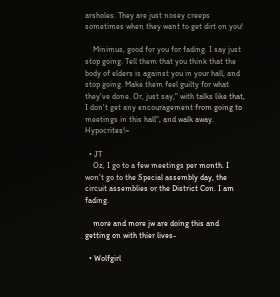arsholes. They are just nosey creeps sometimes when they want to get dirt on you!

    Minimus, good for you for fading. I say just stop going. Tell them that you think that the body of elders is against you in your hall, and stop going. Make them feel guilty for what they've done. Or, just say," with talks like that, I don't get any encouragement from going to meetings in this hall", and walk away. Hypocrites!~

  • JT
    Oz, I go to a few meetings per month. I won't go to the Special assembly day, the circuit assemblies or the District Con. I am fading.

    more and more jw are doing this and getting on with thier lives-

  • Wolfgirl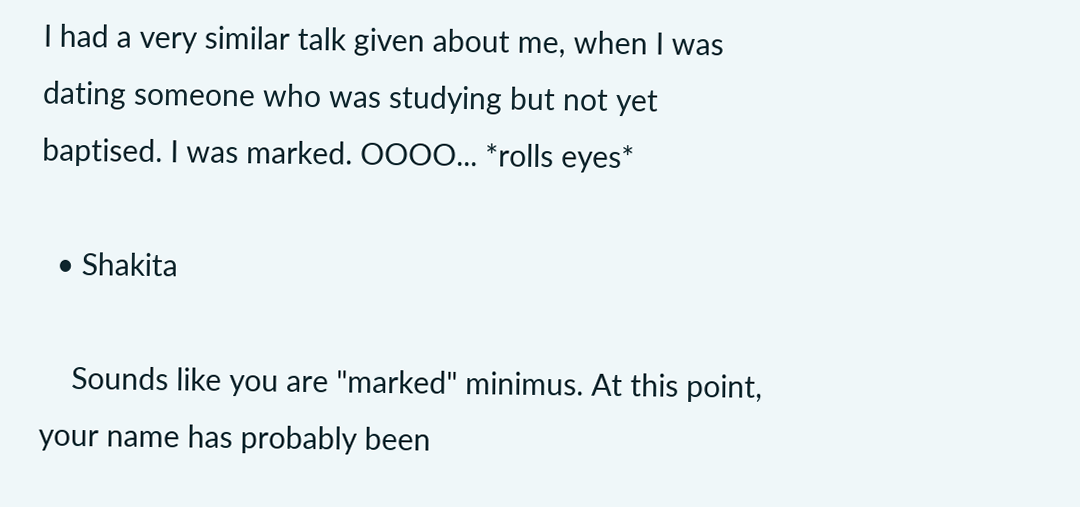I had a very similar talk given about me, when I was dating someone who was studying but not yet baptised. I was marked. OOOO... *rolls eyes*

  • Shakita

    Sounds like you are "marked" minimus. At this point, your name has probably been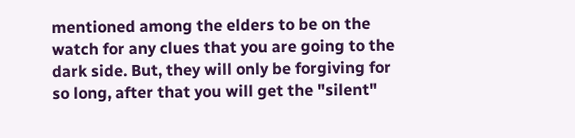mentioned among the elders to be on the watch for any clues that you are going to the dark side. But, they will only be forgiving for so long, after that you will get the "silent"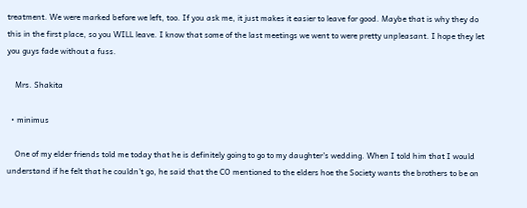treatment. We were marked before we left, too. If you ask me, it just makes it easier to leave for good. Maybe that is why they do this in the first place, so you WILL leave. I know that some of the last meetings we went to were pretty unpleasant. I hope they let you guys fade without a fuss.

    Mrs. Shakita

  • minimus

    One of my elder friends told me today that he is definitely going to go to my daughter's wedding. When I told him that I would understand if he felt that he couldn't go, he said that the CO mentioned to the elders hoe the Society wants the brothers to be on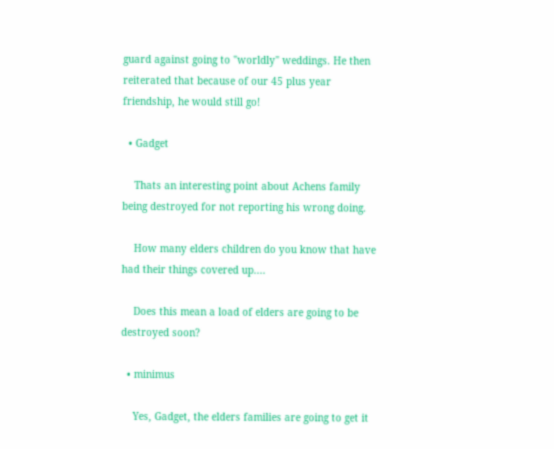guard against going to "worldly" weddings. He then reiterated that because of our 45 plus year friendship, he would still go!

  • Gadget

    Thats an interesting point about Achens family being destroyed for not reporting his wrong doing.

    How many elders children do you know that have had their things covered up....

    Does this mean a load of elders are going to be destroyed soon?

  • minimus

    Yes, Gadget, the elders families are going to get it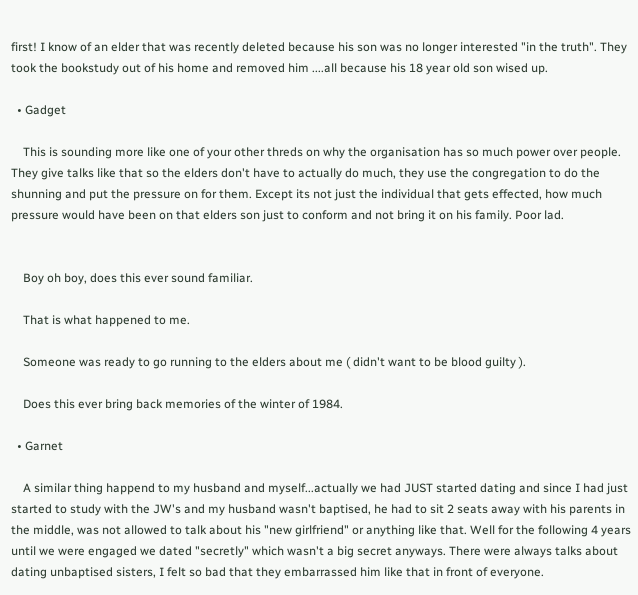first! I know of an elder that was recently deleted because his son was no longer interested "in the truth". They took the bookstudy out of his home and removed him ....all because his 18 year old son wised up.

  • Gadget

    This is sounding more like one of your other threds on why the organisation has so much power over people. They give talks like that so the elders don't have to actually do much, they use the congregation to do the shunning and put the pressure on for them. Except its not just the individual that gets effected, how much pressure would have been on that elders son just to conform and not bring it on his family. Poor lad.


    Boy oh boy, does this ever sound familiar.

    That is what happened to me.

    Someone was ready to go running to the elders about me ( didn't want to be blood guilty ).

    Does this ever bring back memories of the winter of 1984.

  • Garnet

    A similar thing happend to my husband and myself...actually we had JUST started dating and since I had just started to study with the JW's and my husband wasn't baptised, he had to sit 2 seats away with his parents in the middle, was not allowed to talk about his "new girlfriend" or anything like that. Well for the following 4 years until we were engaged we dated "secretly" which wasn't a big secret anyways. There were always talks about dating unbaptised sisters, I felt so bad that they embarrassed him like that in front of everyone.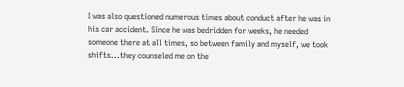I was also questioned numerous times about conduct after he was in his car accident. Since he was bedridden for weeks, he needed someone there at all times, so between family and myself, we took shifts...they counseled me on the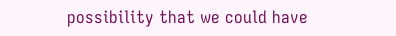possibility that we could have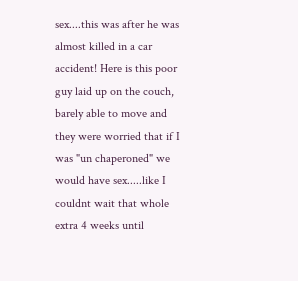sex....this was after he was almost killed in a car accident! Here is this poor guy laid up on the couch, barely able to move and they were worried that if I was "un chaperoned" we would have sex.....like I couldnt wait that whole extra 4 weeks until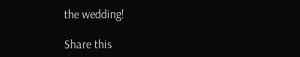the wedding!

Share this